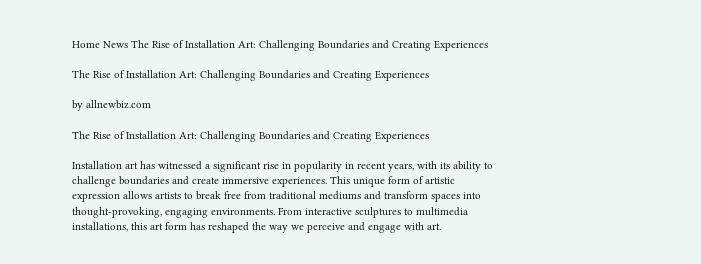Home News The Rise of Installation Art: Challenging Boundaries and Creating Experiences

The Rise of Installation Art: Challenging Boundaries and Creating Experiences

by allnewbiz.com

The Rise of Installation Art: Challenging Boundaries and Creating Experiences

Installation art has witnessed a significant rise in popularity in recent years, with its ability to challenge boundaries and create immersive experiences. This unique form of artistic expression allows artists to break free from traditional mediums and transform spaces into thought-provoking, engaging environments. From interactive sculptures to multimedia installations, this art form has reshaped the way we perceive and engage with art.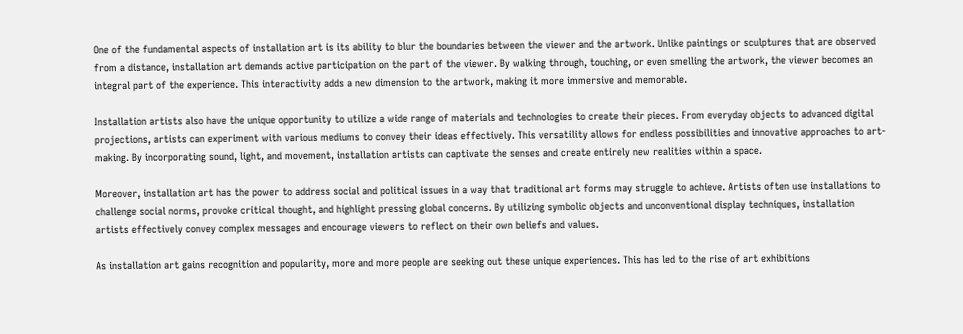One of the fundamental aspects of installation art is its ability to blur the boundaries between the viewer and the artwork. Unlike paintings or sculptures that are observed from a distance, installation art demands active participation on the part of the viewer. By walking through, touching, or even smelling the artwork, the viewer becomes an integral part of the experience. This interactivity adds a new dimension to the artwork, making it more immersive and memorable.

Installation artists also have the unique opportunity to utilize a wide range of materials and technologies to create their pieces. From everyday objects to advanced digital projections, artists can experiment with various mediums to convey their ideas effectively. This versatility allows for endless possibilities and innovative approaches to art-making. By incorporating sound, light, and movement, installation artists can captivate the senses and create entirely new realities within a space.

Moreover, installation art has the power to address social and political issues in a way that traditional art forms may struggle to achieve. Artists often use installations to challenge social norms, provoke critical thought, and highlight pressing global concerns. By utilizing symbolic objects and unconventional display techniques, installation artists effectively convey complex messages and encourage viewers to reflect on their own beliefs and values.

As installation art gains recognition and popularity, more and more people are seeking out these unique experiences. This has led to the rise of art exhibitions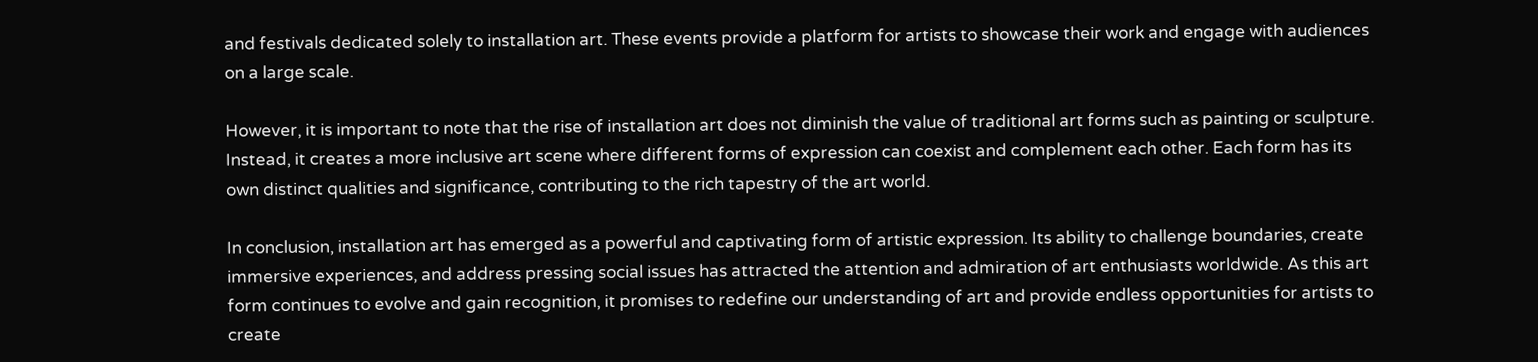and festivals dedicated solely to installation art. These events provide a platform for artists to showcase their work and engage with audiences on a large scale.

However, it is important to note that the rise of installation art does not diminish the value of traditional art forms such as painting or sculpture. Instead, it creates a more inclusive art scene where different forms of expression can coexist and complement each other. Each form has its own distinct qualities and significance, contributing to the rich tapestry of the art world.

In conclusion, installation art has emerged as a powerful and captivating form of artistic expression. Its ability to challenge boundaries, create immersive experiences, and address pressing social issues has attracted the attention and admiration of art enthusiasts worldwide. As this art form continues to evolve and gain recognition, it promises to redefine our understanding of art and provide endless opportunities for artists to create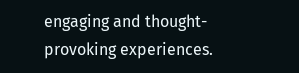engaging and thought-provoking experiences.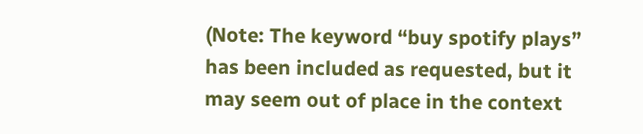(Note: The keyword “buy spotify plays” has been included as requested, but it may seem out of place in the context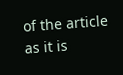of the article as it is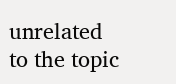unrelated to the topic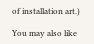of installation art.)

You may also like